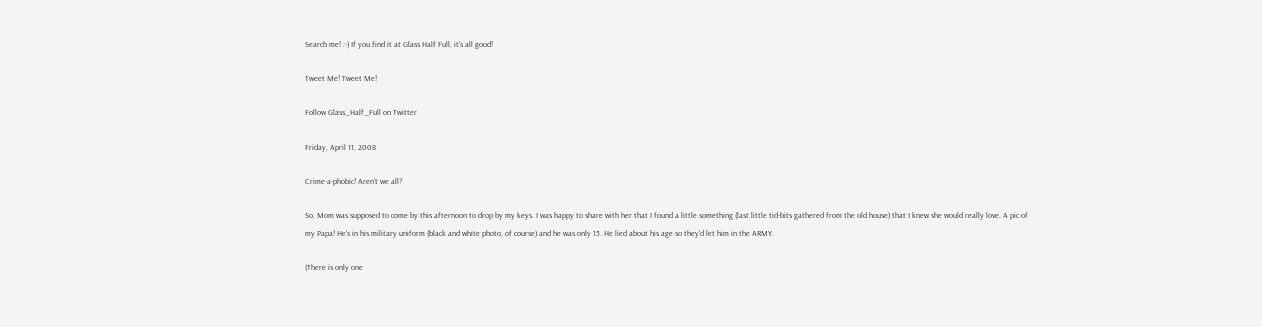Search me! :-) If you find it at Glass Half Full, it's all good!

Tweet Me! Tweet Me!

Follow Glass_Half_Full on Twitter

Friday, April 11, 2008

Crime-a-phobic! Aren't we all?

So, Mom was supposed to come by this afternoon to drop by my keys. I was happy to share with her that I found a little something (last little tid-bits gathered from the old house) that I knew she would really love. A pic of my Papa! He's in his military uniform (black and white photo, of course) and he was only 15. He lied about his age so they'd let him in the ARMY.

(There is only one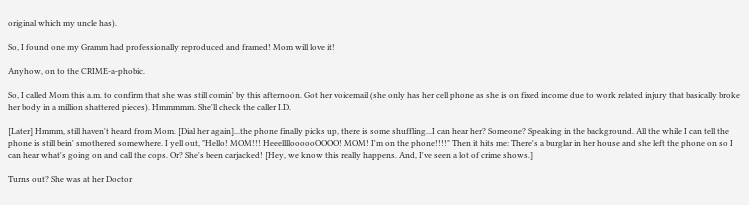original which my uncle has).

So, I found one my Gramm had professionally reproduced and framed! Mom will love it!

Anyhow, on to the CRIME-a-phobic.

So, I called Mom this a.m. to confirm that she was still comin' by this afternoon. Got her voicemail (she only has her cell phone as she is on fixed income due to work related injury that basically broke her body in a million shattered pieces). Hmmmmm. She'll check the caller I.D.

[Later] Hmmm, still haven't heard from Mom. [Dial her again]...the phone finally picks up, there is some shuffling...I can hear her? Someone? Speaking in the background. All the while I can tell the phone is still bein' smothered somewhere. I yell out, "Hello! MOM!!! HeeelllloooooOOOO! MOM! I'm on the phone!!!!" Then it hits me: There's a burglar in her house and she left the phone on so I can hear what's going on and call the cops. Or? She's been carjacked! [Hey, we know this really happens. And, I've seen a lot of crime shows.]

Turns out? She was at her Doctor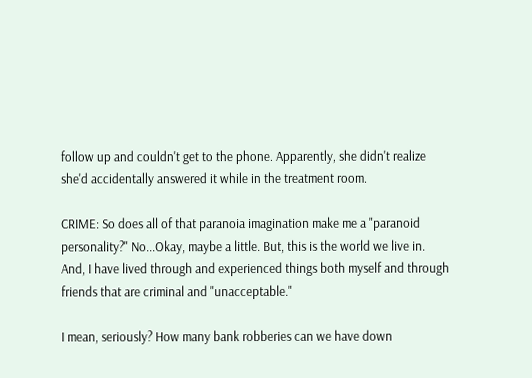follow up and couldn't get to the phone. Apparently, she didn't realize she'd accidentally answered it while in the treatment room.

CRIME: So does all of that paranoia imagination make me a "paranoid personality?" No...Okay, maybe a little. But, this is the world we live in. And, I have lived through and experienced things both myself and through friends that are criminal and "unacceptable."

I mean, seriously? How many bank robberies can we have down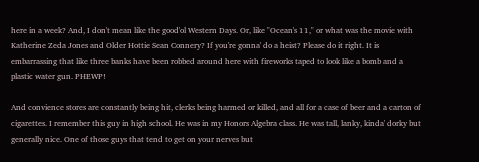here in a week? And, I don't mean like the good'ol Western Days. Or, like "Ocean's 11," or what was the movie with Katherine Zeda Jones and Older Hottie Sean Connery? If you're gonna' do a heist? Please do it right. It is embarrassing that like three banks have been robbed around here with fireworks taped to look like a bomb and a plastic water gun. PHEWP!

And convience stores are constantly being hit, clerks being harmed or killed, and all for a case of beer and a carton of cigarettes. I remember this guy in high school. He was in my Honors Algebra class. He was tall, lanky, kinda' dorky but generally nice. One of those guys that tend to get on your nerves but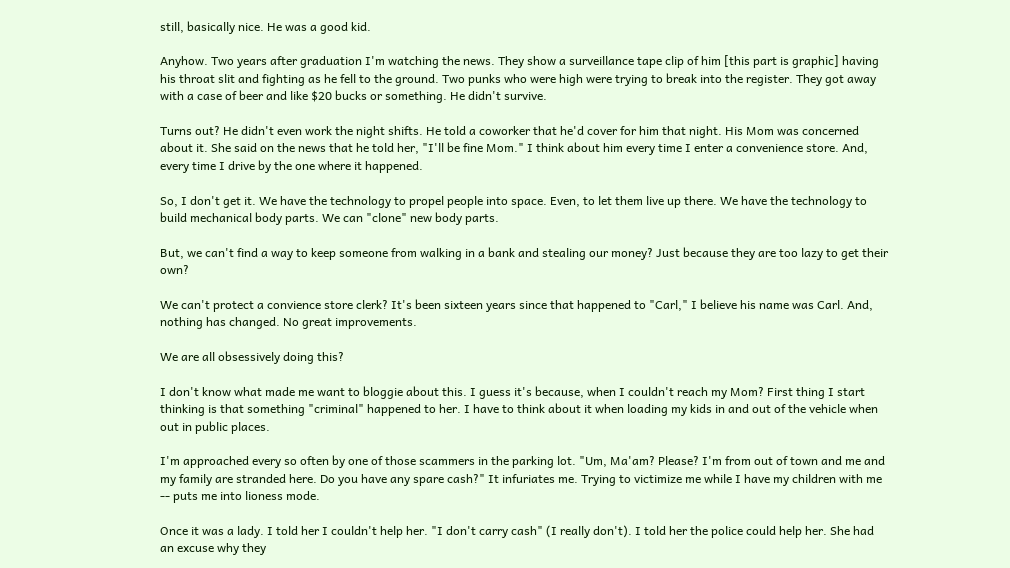still, basically nice. He was a good kid.

Anyhow. Two years after graduation I'm watching the news. They show a surveillance tape clip of him [this part is graphic] having his throat slit and fighting as he fell to the ground. Two punks who were high were trying to break into the register. They got away with a case of beer and like $20 bucks or something. He didn't survive.

Turns out? He didn't even work the night shifts. He told a coworker that he'd cover for him that night. His Mom was concerned about it. She said on the news that he told her, "I'll be fine Mom." I think about him every time I enter a convenience store. And, every time I drive by the one where it happened.

So, I don't get it. We have the technology to propel people into space. Even, to let them live up there. We have the technology to build mechanical body parts. We can "clone" new body parts.

But, we can't find a way to keep someone from walking in a bank and stealing our money? Just because they are too lazy to get their own?

We can't protect a convience store clerk? It's been sixteen years since that happened to "Carl," I believe his name was Carl. And, nothing has changed. No great improvements.

We are all obsessively doing this?

I don't know what made me want to bloggie about this. I guess it's because, when I couldn't reach my Mom? First thing I start thinking is that something "criminal" happened to her. I have to think about it when loading my kids in and out of the vehicle when out in public places.

I'm approached every so often by one of those scammers in the parking lot. "Um, Ma'am? Please? I'm from out of town and me and my family are stranded here. Do you have any spare cash?" It infuriates me. Trying to victimize me while I have my children with me -- puts me into lioness mode.

Once it was a lady. I told her I couldn't help her. "I don't carry cash" (I really don't). I told her the police could help her. She had an excuse why they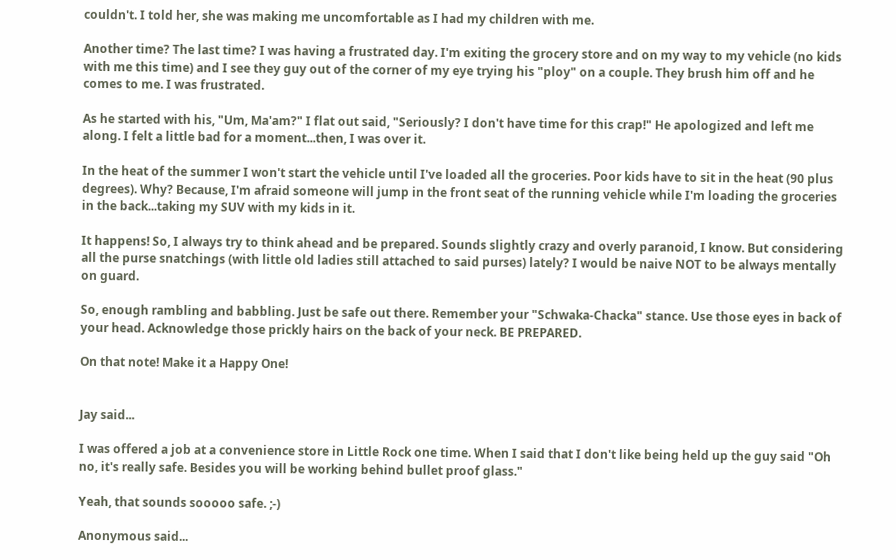couldn't. I told her, she was making me uncomfortable as I had my children with me.

Another time? The last time? I was having a frustrated day. I'm exiting the grocery store and on my way to my vehicle (no kids with me this time) and I see they guy out of the corner of my eye trying his "ploy" on a couple. They brush him off and he comes to me. I was frustrated.

As he started with his, "Um, Ma'am?" I flat out said, "Seriously? I don't have time for this crap!" He apologized and left me along. I felt a little bad for a moment...then, I was over it.

In the heat of the summer I won't start the vehicle until I've loaded all the groceries. Poor kids have to sit in the heat (90 plus degrees). Why? Because, I'm afraid someone will jump in the front seat of the running vehicle while I'm loading the groceries in the back...taking my SUV with my kids in it.

It happens! So, I always try to think ahead and be prepared. Sounds slightly crazy and overly paranoid, I know. But considering all the purse snatchings (with little old ladies still attached to said purses) lately? I would be naive NOT to be always mentally on guard.

So, enough rambling and babbling. Just be safe out there. Remember your "Schwaka-Chacka" stance. Use those eyes in back of your head. Acknowledge those prickly hairs on the back of your neck. BE PREPARED.

On that note! Make it a Happy One!


Jay said...

I was offered a job at a convenience store in Little Rock one time. When I said that I don't like being held up the guy said "Oh no, it's really safe. Besides you will be working behind bullet proof glass."

Yeah, that sounds sooooo safe. ;-)

Anonymous said...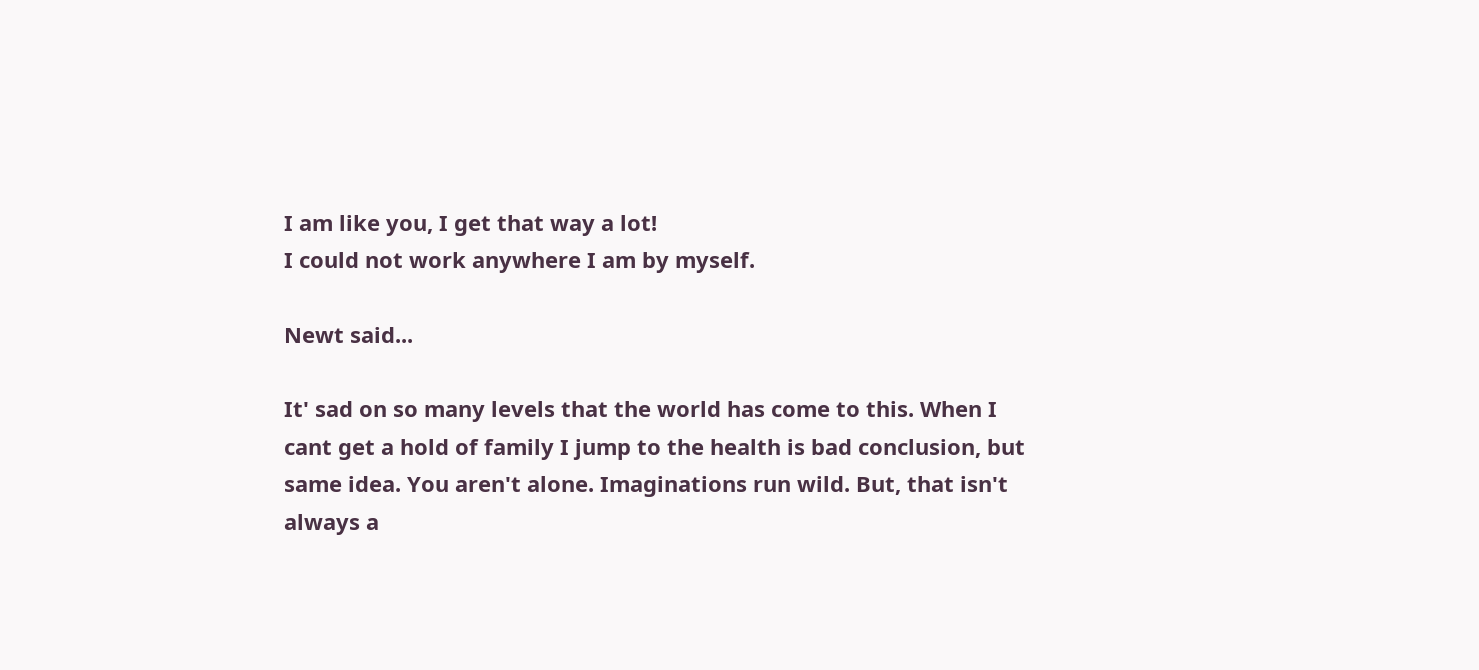I am like you, I get that way a lot!
I could not work anywhere I am by myself.

Newt said...

It' sad on so many levels that the world has come to this. When I cant get a hold of family I jump to the health is bad conclusion, but same idea. You aren't alone. Imaginations run wild. But, that isn't always a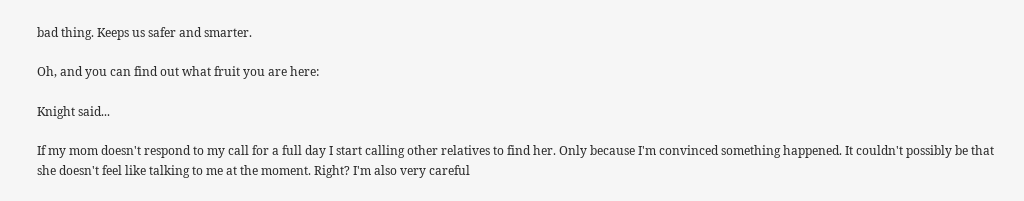bad thing. Keeps us safer and smarter.

Oh, and you can find out what fruit you are here:

Knight said...

If my mom doesn't respond to my call for a full day I start calling other relatives to find her. Only because I'm convinced something happened. It couldn't possibly be that she doesn't feel like talking to me at the moment. Right? I'm also very careful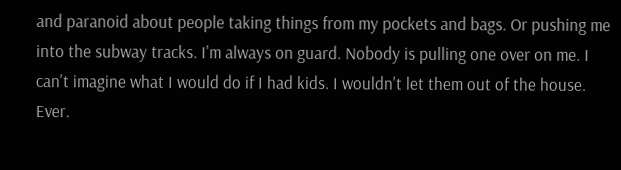and paranoid about people taking things from my pockets and bags. Or pushing me into the subway tracks. I'm always on guard. Nobody is pulling one over on me. I can't imagine what I would do if I had kids. I wouldn't let them out of the house. Ever.